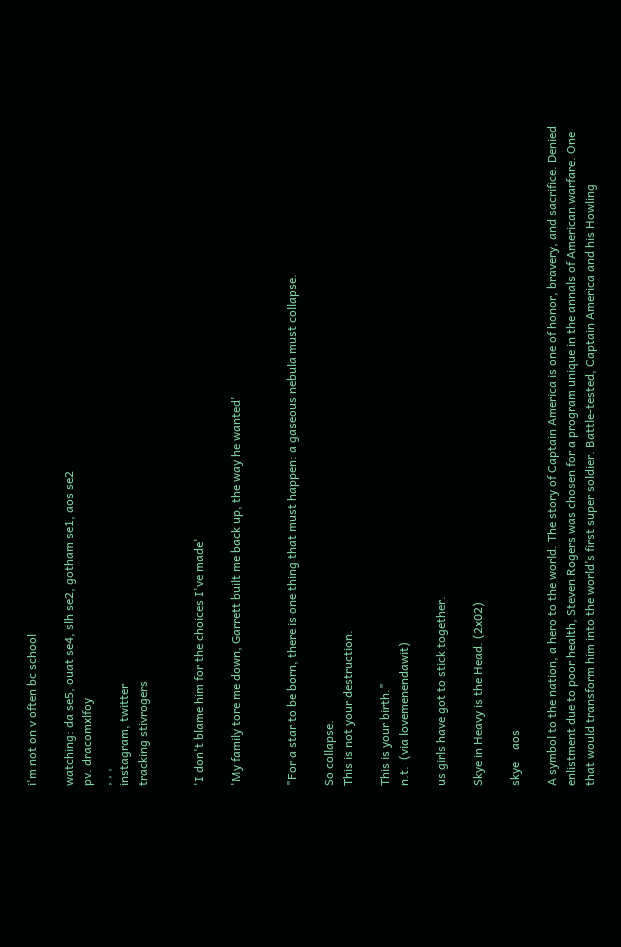i'm not on v often bc school

watching: da se5, ouat se4, slh se2, gotham se1, aos se2
pv. dracomxlfoy
, , ,
instagram, twitter
tracking stivrogers


'I don't blame him for the choices I've made'

'My family tore me down, Garrett built me back up, the way he wanted'


"For a star to be born, there is one thing that must happen: a gaseous nebula must collapse.

So collapse.
This is not your destruction.

This is your birth."
n.t.  (via lovemenendawit)

us girls have got to stick together.

Skye in Heavy is the Head. (2x02)

skye    aos

A symbol to the nation, a hero to the world. The story of Captain America is one of honor, bravery, and sacrifice. Denied enlistment due to poor health, Steven Rogers was chosen for a program unique in the annals of American warfare. One that would transform him into the world’s first super soldier. Battle-tested, Captain America and his Howling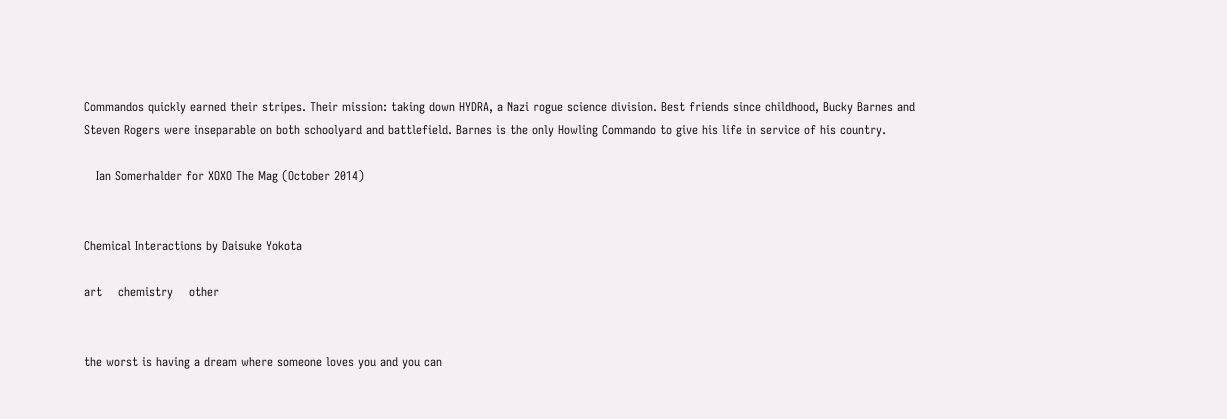Commandos quickly earned their stripes. Their mission: taking down HYDRA, a Nazi rogue science division. Best friends since childhood, Bucky Barnes and Steven Rogers were inseparable on both schoolyard and battlefield. Barnes is the only Howling Commando to give his life in service of his country.

   Ian Somerhalder for XOXO The Mag (October 2014)


Chemical Interactions by Daisuke Yokota

art    chemistry    other


the worst is having a dream where someone loves you and you can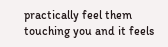practically feel them touching you and it feels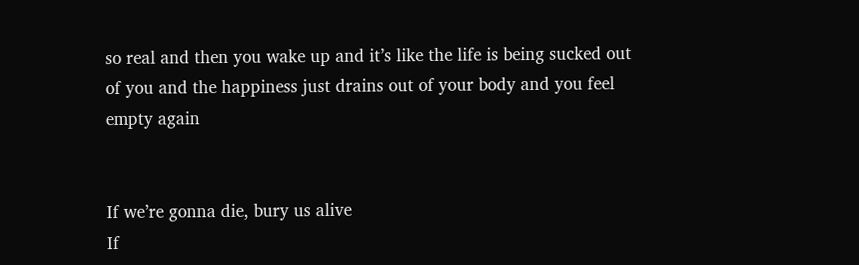so real and then you wake up and it’s like the life is being sucked out of you and the happiness just drains out of your body and you feel empty again


If we’re gonna die, bury us alive
If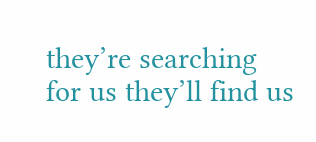they’re searching for us they’ll find us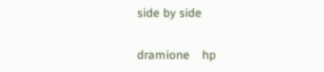side by side

dramione    hp